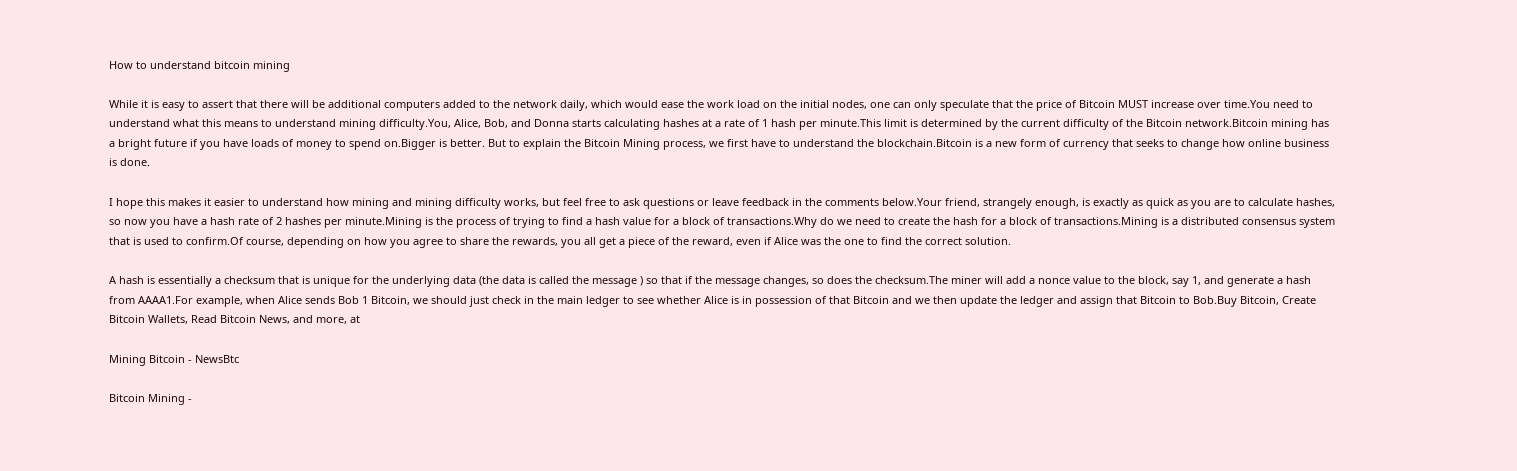How to understand bitcoin mining

While it is easy to assert that there will be additional computers added to the network daily, which would ease the work load on the initial nodes, one can only speculate that the price of Bitcoin MUST increase over time.You need to understand what this means to understand mining difficulty.You, Alice, Bob, and Donna starts calculating hashes at a rate of 1 hash per minute.This limit is determined by the current difficulty of the Bitcoin network.Bitcoin mining has a bright future if you have loads of money to spend on.Bigger is better. But to explain the Bitcoin Mining process, we first have to understand the blockchain.Bitcoin is a new form of currency that seeks to change how online business is done.

I hope this makes it easier to understand how mining and mining difficulty works, but feel free to ask questions or leave feedback in the comments below.Your friend, strangely enough, is exactly as quick as you are to calculate hashes, so now you have a hash rate of 2 hashes per minute.Mining is the process of trying to find a hash value for a block of transactions.Why do we need to create the hash for a block of transactions.Mining is a distributed consensus system that is used to confirm.Of course, depending on how you agree to share the rewards, you all get a piece of the reward, even if Alice was the one to find the correct solution.

A hash is essentially a checksum that is unique for the underlying data (the data is called the message ) so that if the message changes, so does the checksum.The miner will add a nonce value to the block, say 1, and generate a hash from AAAA1.For example, when Alice sends Bob 1 Bitcoin, we should just check in the main ledger to see whether Alice is in possession of that Bitcoin and we then update the ledger and assign that Bitcoin to Bob.Buy Bitcoin, Create Bitcoin Wallets, Read Bitcoin News, and more, at

Mining Bitcoin - NewsBtc

Bitcoin Mining -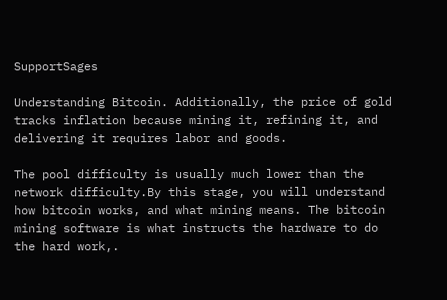SupportSages

Understanding Bitcoin. Additionally, the price of gold tracks inflation because mining it, refining it, and delivering it requires labor and goods.

The pool difficulty is usually much lower than the network difficulty.By this stage, you will understand how bitcoin works, and what mining means. The bitcoin mining software is what instructs the hardware to do the hard work,.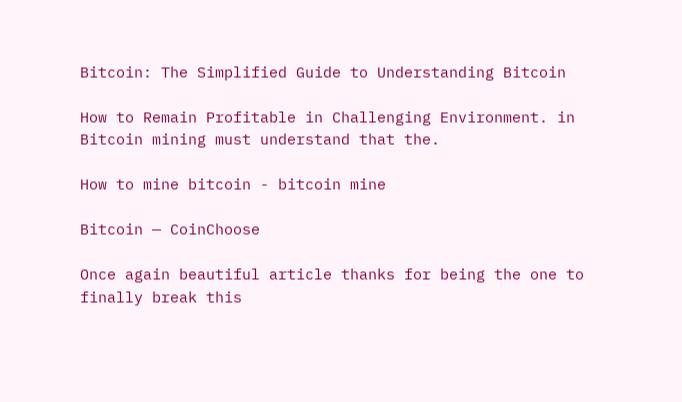Bitcoin: The Simplified Guide to Understanding Bitcoin

How to Remain Profitable in Challenging Environment. in Bitcoin mining must understand that the.

How to mine bitcoin - bitcoin mine

Bitcoin — CoinChoose

Once again beautiful article thanks for being the one to finally break this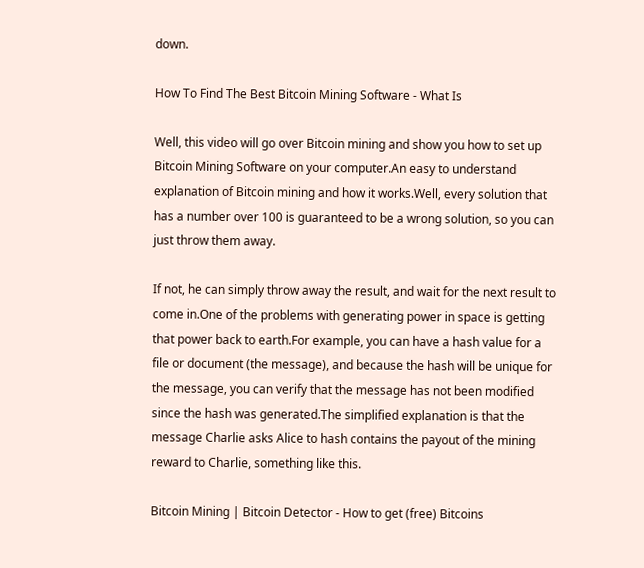down.

How To Find The Best Bitcoin Mining Software - What Is

Well, this video will go over Bitcoin mining and show you how to set up Bitcoin Mining Software on your computer.An easy to understand explanation of Bitcoin mining and how it works.Well, every solution that has a number over 100 is guaranteed to be a wrong solution, so you can just throw them away.

If not, he can simply throw away the result, and wait for the next result to come in.One of the problems with generating power in space is getting that power back to earth.For example, you can have a hash value for a file or document (the message), and because the hash will be unique for the message, you can verify that the message has not been modified since the hash was generated.The simplified explanation is that the message Charlie asks Alice to hash contains the payout of the mining reward to Charlie, something like this.

Bitcoin Mining | Bitcoin Detector - How to get (free) Bitcoins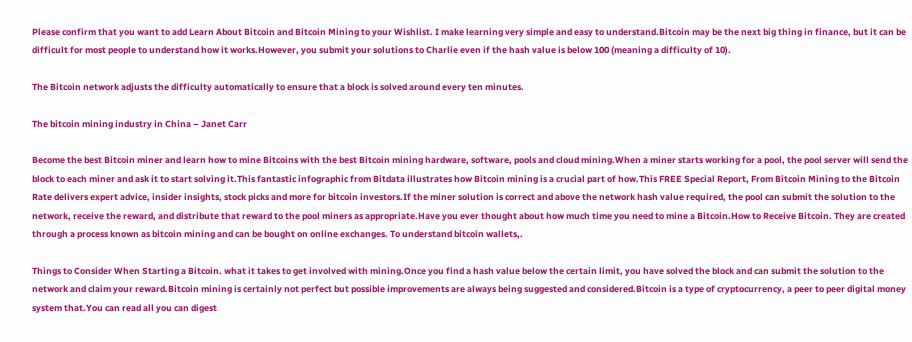Please confirm that you want to add Learn About Bitcoin and Bitcoin Mining to your Wishlist. I make learning very simple and easy to understand.Bitcoin may be the next big thing in finance, but it can be difficult for most people to understand how it works.However, you submit your solutions to Charlie even if the hash value is below 100 (meaning a difficulty of 10).

The Bitcoin network adjusts the difficulty automatically to ensure that a block is solved around every ten minutes.

The bitcoin mining industry in China – Janet Carr

Become the best Bitcoin miner and learn how to mine Bitcoins with the best Bitcoin mining hardware, software, pools and cloud mining.When a miner starts working for a pool, the pool server will send the block to each miner and ask it to start solving it.This fantastic infographic from Bitdata illustrates how Bitcoin mining is a crucial part of how.This FREE Special Report, From Bitcoin Mining to the Bitcoin Rate delivers expert advice, insider insights, stock picks and more for bitcoin investors.If the miner solution is correct and above the network hash value required, the pool can submit the solution to the network, receive the reward, and distribute that reward to the pool miners as appropriate.Have you ever thought about how much time you need to mine a Bitcoin.How to Receive Bitcoin. They are created through a process known as bitcoin mining and can be bought on online exchanges. To understand bitcoin wallets,.

Things to Consider When Starting a Bitcoin. what it takes to get involved with mining.Once you find a hash value below the certain limit, you have solved the block and can submit the solution to the network and claim your reward.Bitcoin mining is certainly not perfect but possible improvements are always being suggested and considered.Bitcoin is a type of cryptocurrency, a peer to peer digital money system that.You can read all you can digest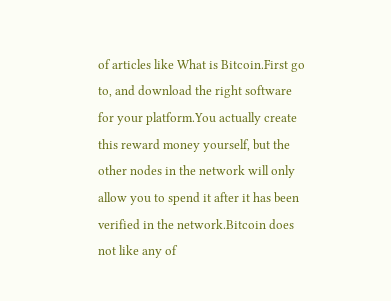of articles like What is Bitcoin.First go to, and download the right software for your platform.You actually create this reward money yourself, but the other nodes in the network will only allow you to spend it after it has been verified in the network.Bitcoin does not like any of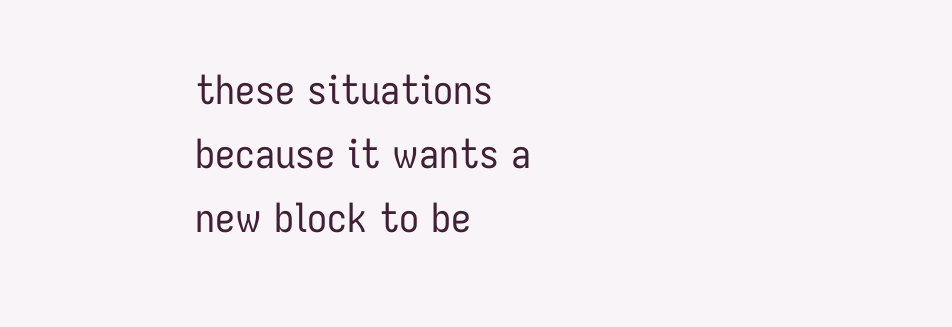these situations because it wants a new block to be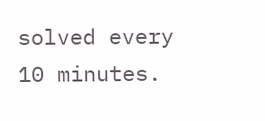solved every 10 minutes.